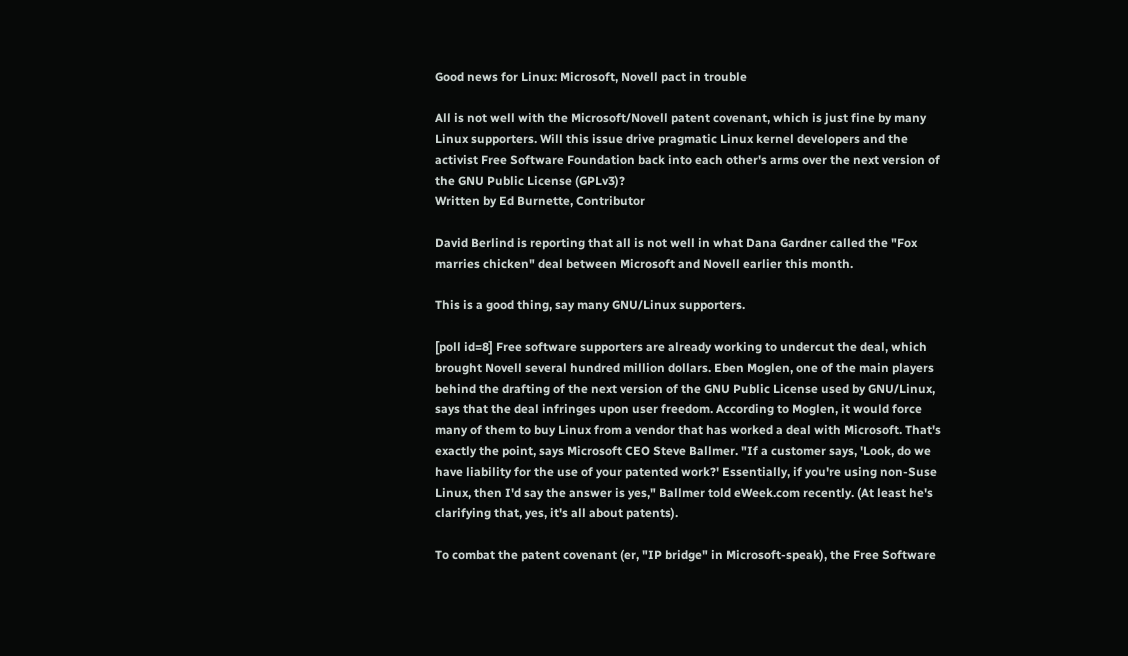Good news for Linux: Microsoft, Novell pact in trouble

All is not well with the Microsoft/Novell patent covenant, which is just fine by many Linux supporters. Will this issue drive pragmatic Linux kernel developers and the activist Free Software Foundation back into each other's arms over the next version of the GNU Public License (GPLv3)?
Written by Ed Burnette, Contributor

David Berlind is reporting that all is not well in what Dana Gardner called the "Fox marries chicken" deal between Microsoft and Novell earlier this month.

This is a good thing, say many GNU/Linux supporters.

[poll id=8] Free software supporters are already working to undercut the deal, which brought Novell several hundred million dollars. Eben Moglen, one of the main players behind the drafting of the next version of the GNU Public License used by GNU/Linux, says that the deal infringes upon user freedom. According to Moglen, it would force many of them to buy Linux from a vendor that has worked a deal with Microsoft. That's exactly the point, says Microsoft CEO Steve Ballmer. "If a customer says, 'Look, do we have liability for the use of your patented work?' Essentially, if you're using non-Suse Linux, then I'd say the answer is yes," Ballmer told eWeek.com recently. (At least he's clarifying that, yes, it's all about patents).

To combat the patent covenant (er, "IP bridge" in Microsoft-speak), the Free Software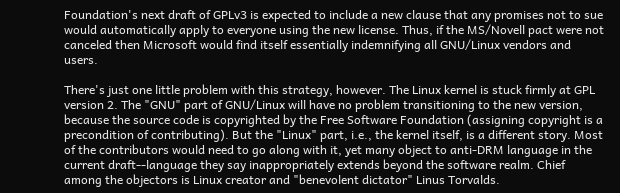Foundation's next draft of GPLv3 is expected to include a new clause that any promises not to sue would automatically apply to everyone using the new license. Thus, if the MS/Novell pact were not canceled then Microsoft would find itself essentially indemnifying all GNU/Linux vendors and users.

There's just one little problem with this strategy, however. The Linux kernel is stuck firmly at GPL version 2. The "GNU" part of GNU/Linux will have no problem transitioning to the new version, because the source code is copyrighted by the Free Software Foundation (assigning copyright is a precondition of contributing). But the "Linux" part, i.e., the kernel itself, is a different story. Most of the contributors would need to go along with it, yet many object to anti-DRM language in the current draft--language they say inappropriately extends beyond the software realm. Chief among the objectors is Linux creator and "benevolent dictator" Linus Torvalds.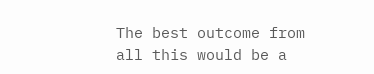The best outcome from all this would be a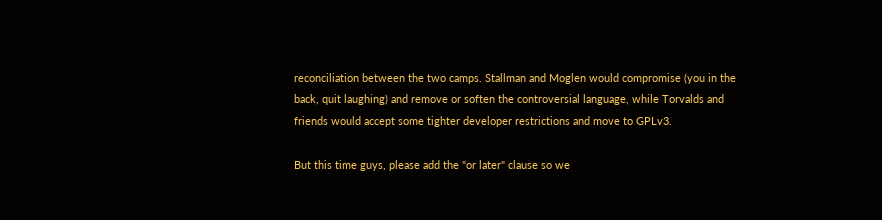reconciliation between the two camps. Stallman and Moglen would compromise (you in the back, quit laughing) and remove or soften the controversial language, while Torvalds and friends would accept some tighter developer restrictions and move to GPLv3.

But this time guys, please add the "or later" clause so we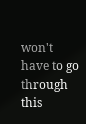won't have to go through this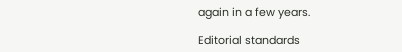again in a few years.

Editorial standards